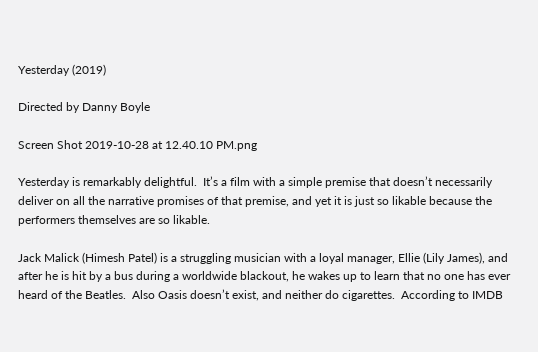Yesterday (2019)

Directed by Danny Boyle

Screen Shot 2019-10-28 at 12.40.10 PM.png

Yesterday is remarkably delightful.  It’s a film with a simple premise that doesn’t necessarily deliver on all the narrative promises of that premise, and yet it is just so likable because the performers themselves are so likable.

Jack Malick (Himesh Patel) is a struggling musician with a loyal manager, Ellie (Lily James), and after he is hit by a bus during a worldwide blackout, he wakes up to learn that no one has ever heard of the Beatles.  Also Oasis doesn’t exist, and neither do cigarettes.  According to IMDB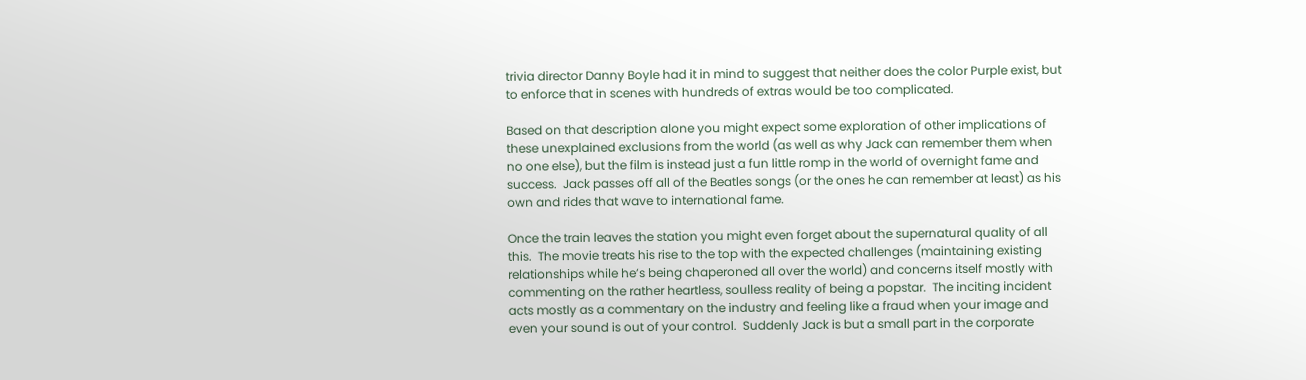trivia director Danny Boyle had it in mind to suggest that neither does the color Purple exist, but to enforce that in scenes with hundreds of extras would be too complicated.

Based on that description alone you might expect some exploration of other implications of these unexplained exclusions from the world (as well as why Jack can remember them when no one else), but the film is instead just a fun little romp in the world of overnight fame and success.  Jack passes off all of the Beatles songs (or the ones he can remember at least) as his own and rides that wave to international fame.

Once the train leaves the station you might even forget about the supernatural quality of all this.  The movie treats his rise to the top with the expected challenges (maintaining existing relationships while he’s being chaperoned all over the world) and concerns itself mostly with commenting on the rather heartless, soulless reality of being a popstar.  The inciting incident acts mostly as a commentary on the industry and feeling like a fraud when your image and even your sound is out of your control.  Suddenly Jack is but a small part in the corporate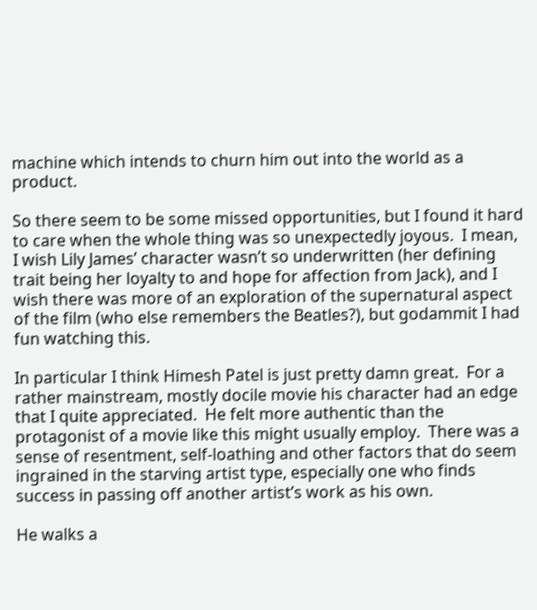machine which intends to churn him out into the world as a product.

So there seem to be some missed opportunities, but I found it hard to care when the whole thing was so unexpectedly joyous.  I mean, I wish Lily James’ character wasn’t so underwritten (her defining trait being her loyalty to and hope for affection from Jack), and I wish there was more of an exploration of the supernatural aspect of the film (who else remembers the Beatles?), but godammit I had fun watching this.

In particular I think Himesh Patel is just pretty damn great.  For a rather mainstream, mostly docile movie his character had an edge that I quite appreciated.  He felt more authentic than the protagonist of a movie like this might usually employ.  There was a sense of resentment, self-loathing and other factors that do seem ingrained in the starving artist type, especially one who finds success in passing off another artist’s work as his own.

He walks a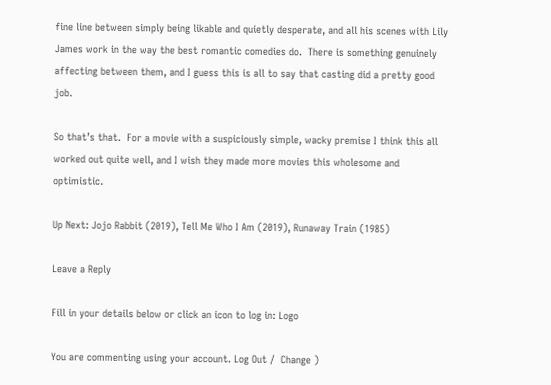fine line between simply being likable and quietly desperate, and all his scenes with Lily James work in the way the best romantic comedies do.  There is something genuinely affecting between them, and I guess this is all to say that casting did a pretty good job.

So that’s that.  For a movie with a suspiciously simple, wacky premise I think this all worked out quite well, and I wish they made more movies this wholesome and optimistic.

Up Next: Jojo Rabbit (2019), Tell Me Who I Am (2019), Runaway Train (1985)

Leave a Reply

Fill in your details below or click an icon to log in: Logo

You are commenting using your account. Log Out /  Change )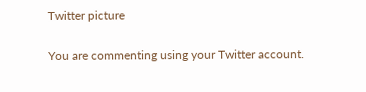Twitter picture

You are commenting using your Twitter account.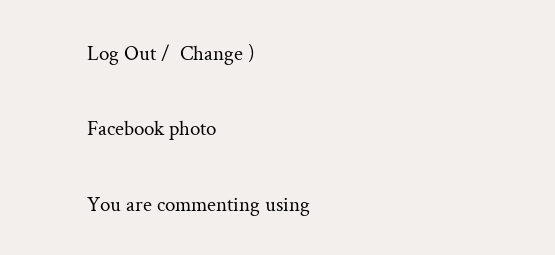Log Out /  Change )

Facebook photo

You are commenting using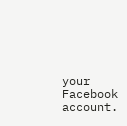your Facebook account.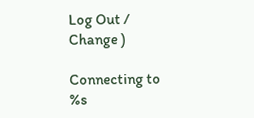Log Out /  Change )

Connecting to %s